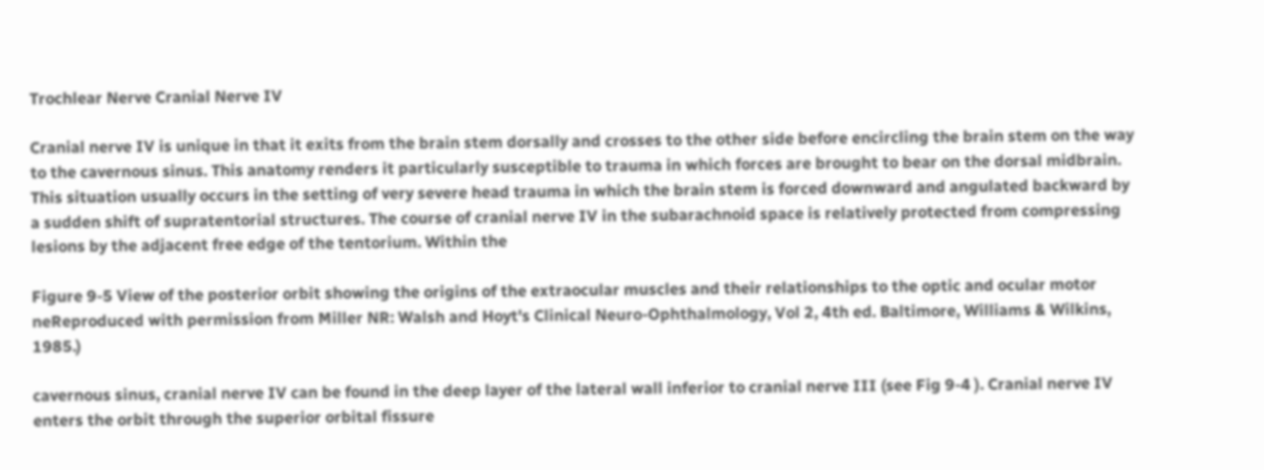Trochlear Nerve Cranial Nerve IV

Cranial nerve IV is unique in that it exits from the brain stem dorsally and crosses to the other side before encircling the brain stem on the way to the cavernous sinus. This anatomy renders it particularly susceptible to trauma in which forces are brought to bear on the dorsal midbrain. This situation usually occurs in the setting of very severe head trauma in which the brain stem is forced downward and angulated backward by a sudden shift of supratentorial structures. The course of cranial nerve IV in the subarachnoid space is relatively protected from compressing lesions by the adjacent free edge of the tentorium. Within the

Figure 9-5 View of the posterior orbit showing the origins of the extraocular muscles and their relationships to the optic and ocular motor neReproduced with permission from Miller NR: Walsh and Hoyt's Clinical Neuro-Ophthalmology, Vol 2, 4th ed. Baltimore, Williams & Wilkins, 1985.)

cavernous sinus, cranial nerve IV can be found in the deep layer of the lateral wall inferior to cranial nerve III (see Fig 9-4 ). Cranial nerve IV enters the orbit through the superior orbital fissure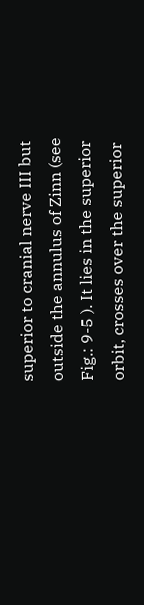superior to cranial nerve III but outside the annulus of Zinn (see Fig.: 9-5 ). It lies in the superior orbit, crosses over the superior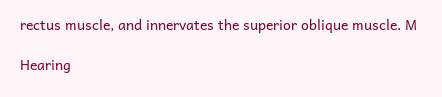rectus muscle, and innervates the superior oblique muscle. M

Hearing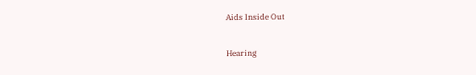Aids Inside Out

Hearing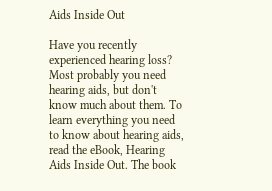Aids Inside Out

Have you recently experienced hearing loss? Most probably you need hearing aids, but don't know much about them. To learn everything you need to know about hearing aids, read the eBook, Hearing Aids Inside Out. The book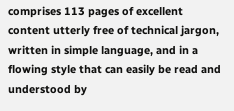comprises 113 pages of excellent content utterly free of technical jargon, written in simple language, and in a flowing style that can easily be read and understood by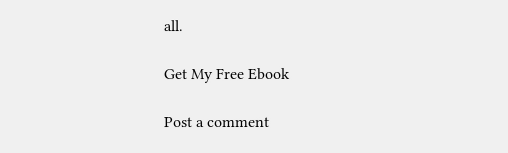all.

Get My Free Ebook

Post a comment